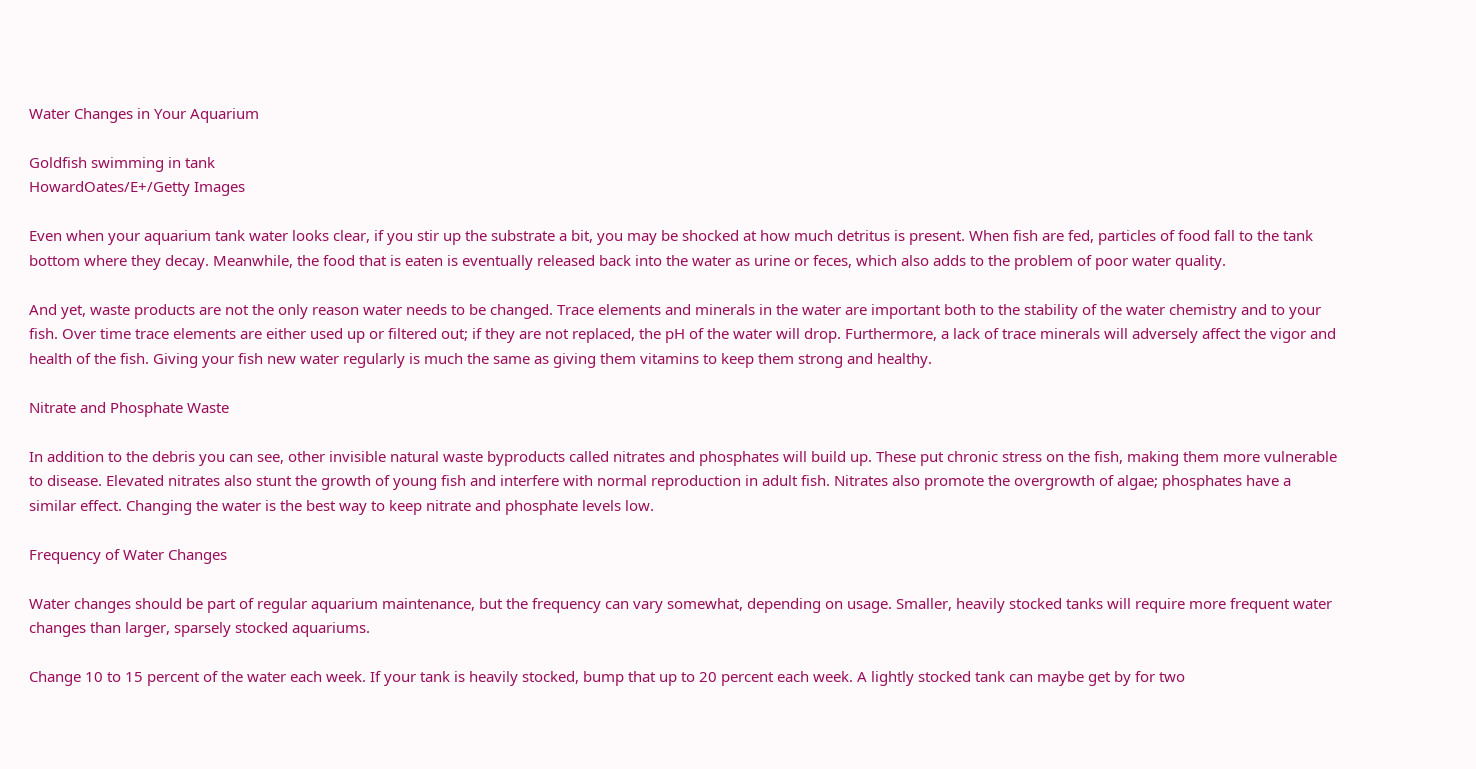Water Changes in Your Aquarium

Goldfish swimming in tank
HowardOates/E+/Getty Images

Even when your aquarium tank water looks clear, if you stir up the substrate a bit, you may be shocked at how much detritus is present. When fish are fed, particles of food fall to the tank bottom where they decay. Meanwhile, the food that is eaten is eventually released back into the water as urine or feces, which also adds to the problem of poor water quality.

And yet, waste products are not the only reason water needs to be changed. Trace elements and minerals in the water are important both to the stability of the water chemistry and to your fish. Over time trace elements are either used up or filtered out; if they are not replaced, the pH of the water will drop. Furthermore, a lack of trace minerals will adversely affect the vigor and health of the fish. Giving your fish new water regularly is much the same as giving them vitamins to keep them strong and healthy.

Nitrate and Phosphate Waste

In addition to the debris you can see, other invisible natural waste byproducts called nitrates and phosphates will build up. These put chronic stress on the fish, making them more vulnerable to disease. Elevated nitrates also stunt the growth of young fish and interfere with normal reproduction in adult fish. Nitrates also promote the overgrowth of algae; phosphates have a similar effect. Changing the water is the best way to keep nitrate and phosphate levels low.

Frequency of Water Changes

Water changes should be part of regular aquarium maintenance, but the frequency can vary somewhat, depending on usage. Smaller, heavily stocked tanks will require more frequent water changes than larger, sparsely stocked aquariums.

Change 10 to 15 percent of the water each week. If your tank is heavily stocked, bump that up to 20 percent each week. A lightly stocked tank can maybe get by for two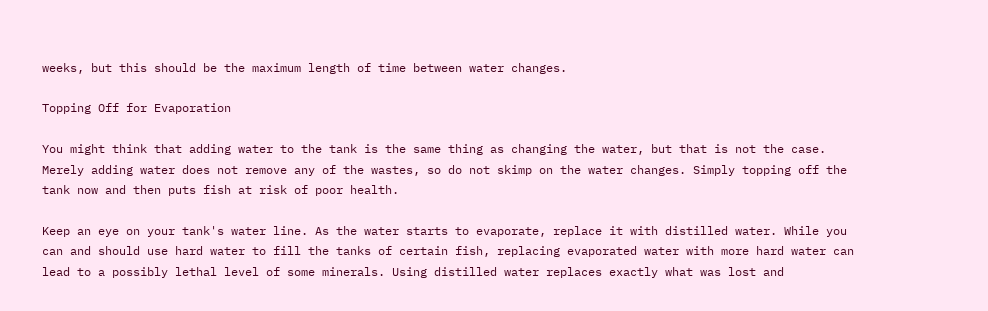weeks, but this should be the maximum length of time between water changes.

Topping Off for Evaporation

You might think that adding water to the tank is the same thing as changing the water, but that is not the case. Merely adding water does not remove any of the wastes, so do not skimp on the water changes. Simply topping off the tank now and then puts fish at risk of poor health.

Keep an eye on your tank's water line. As the water starts to evaporate, replace it with distilled water. While you can and should use hard water to fill the tanks of certain fish, replacing evaporated water with more hard water can lead to a possibly lethal level of some minerals. Using distilled water replaces exactly what was lost and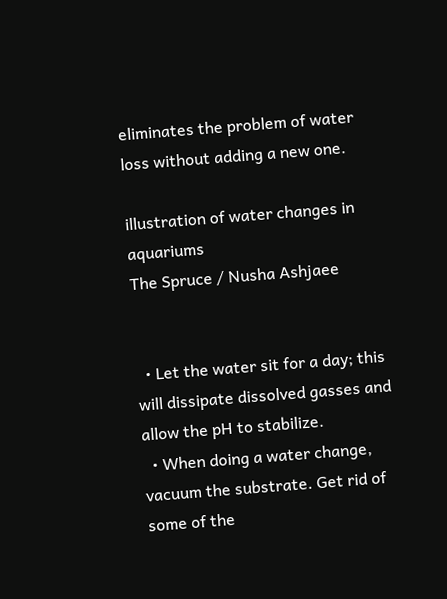eliminates the problem of water loss without adding a new one.

illustration of water changes in aquariums
The Spruce / Nusha Ashjaee


  • Let the water sit for a day; this will dissipate dissolved gasses and allow the pH to stabilize.
  • When doing a water change, vacuum the substrate. Get rid of some of the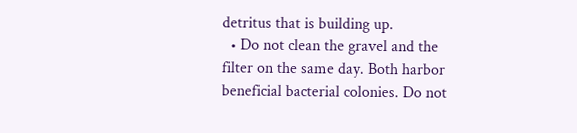detritus that is building up.
  • Do not clean the gravel and the filter on the same day. Both harbor beneficial bacterial colonies. Do not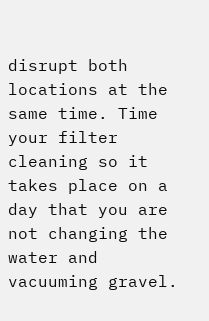disrupt both locations at the same time. Time your filter cleaning so it takes place on a day that you are not changing the water and vacuuming gravel.